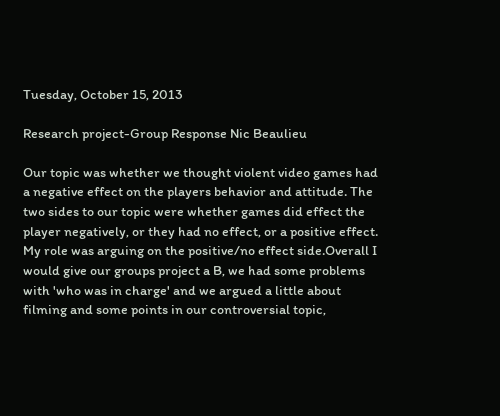Tuesday, October 15, 2013

Research project-Group Response Nic Beaulieu

Our topic was whether we thought violent video games had a negative effect on the players behavior and attitude. The two sides to our topic were whether games did effect the player negatively, or they had no effect, or a positive effect. My role was arguing on the positive/no effect side.Overall I would give our groups project a B, we had some problems with 'who was in charge' and we argued a little about filming and some points in our controversial topic,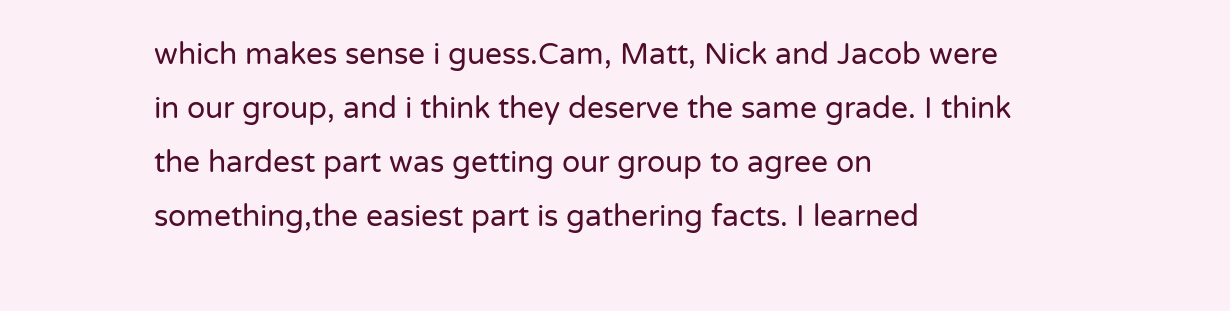which makes sense i guess.Cam, Matt, Nick and Jacob were in our group, and i think they deserve the same grade. I think the hardest part was getting our group to agree on something,the easiest part is gathering facts. I learned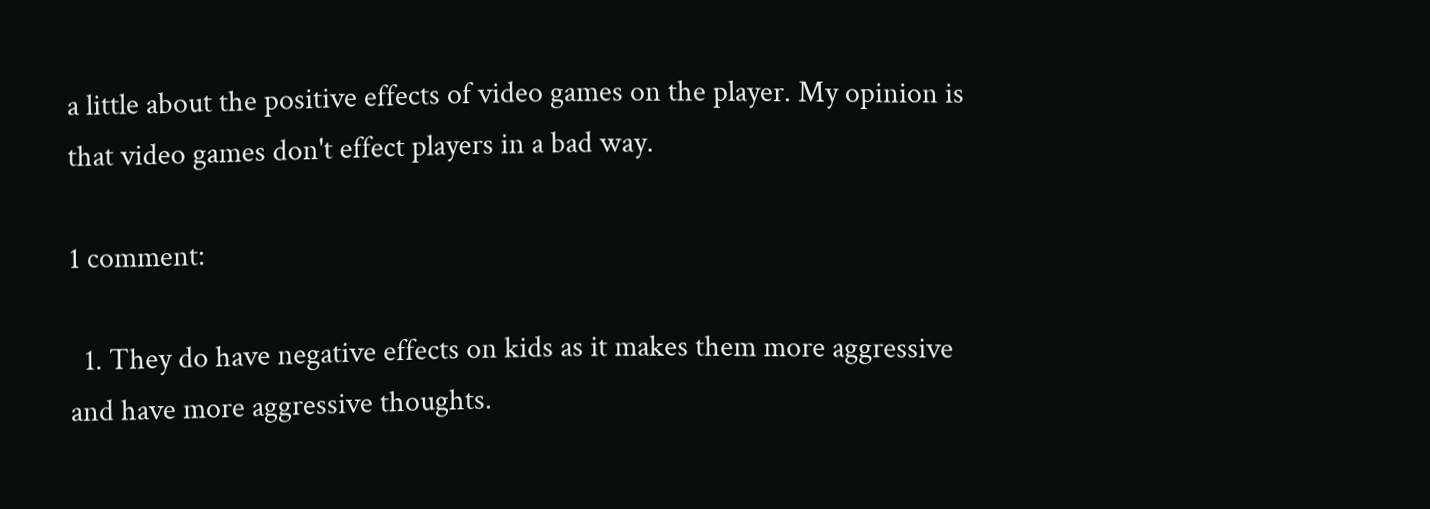a little about the positive effects of video games on the player. My opinion is that video games don't effect players in a bad way.

1 comment:

  1. They do have negative effects on kids as it makes them more aggressive and have more aggressive thoughts.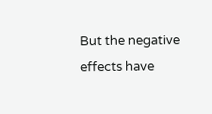But the negative effects have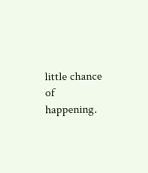little chance of happening.